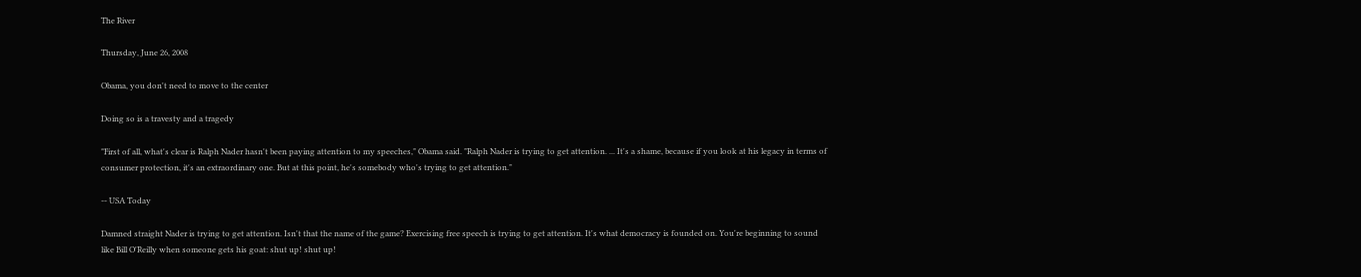The River

Thursday, June 26, 2008

Obama, you don't need to move to the center

Doing so is a travesty and a tragedy

"First of all, what's clear is Ralph Nader hasn't been paying attention to my speeches," Obama said. "Ralph Nader is trying to get attention. ... It's a shame, because if you look at his legacy in terms of consumer protection, it's an extraordinary one. But at this point, he's somebody who's trying to get attention."

-- USA Today

Damned straight Nader is trying to get attention. Isn't that the name of the game? Exercising free speech is trying to get attention. It's what democracy is founded on. You're beginning to sound like Bill O'Reilly when someone gets his goat: shut up! shut up!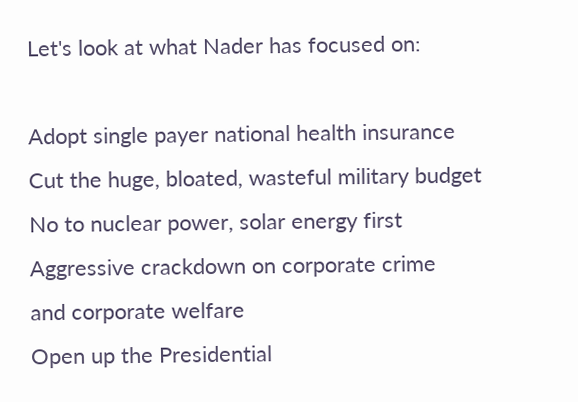Let's look at what Nader has focused on:

Adopt single payer national health insurance
Cut the huge, bloated, wasteful military budget
No to nuclear power, solar energy first
Aggressive crackdown on corporate crime
and corporate welfare
Open up the Presidential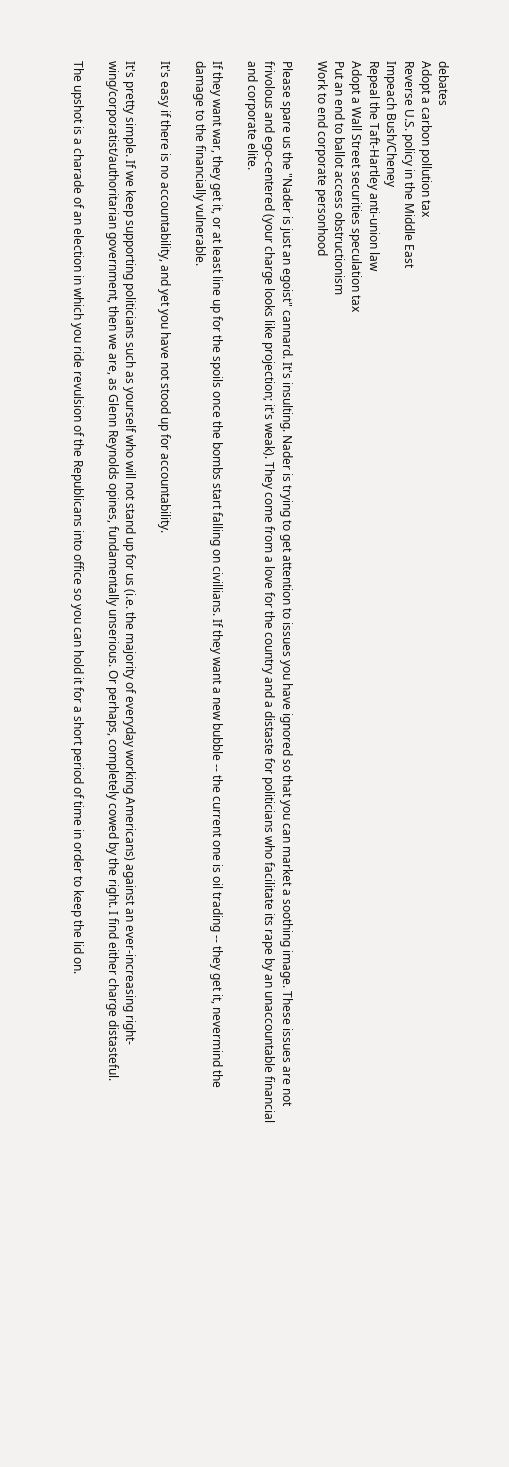debates
Adopt a carbon pollution tax
Reverse U.S. policy in the Middle East
Impeach Bush/Cheney
Repeal the Taft-Hartley anti-union law
Adopt a Wall Street securities speculation tax
Put an end to ballot access obstructionism
Work to end corporate personhood

Please spare us the "Nader is just an egoist" cannard. It's insulting. Nader is trying to get attention to issues you have ignored so that you can market a soothing image. These issues are not frivolous and ego-centered (your charge looks like projection; it's weak). They come from a love for the country and a distaste for politicians who facilitate its rape by an unaccountable financial and corporate elite.

If they want war, they get it, or at least line up for the spoils once the bombs start falling on civillians. If they want a new bubble -- the current one is oil trading -- they get it, nevermind the damage to the financially vulnerable.

It's easy if there is no accountability, and yet you have not stood up for accountability.

It's pretty simple. If we keep supporting politicians such as yourself who will not stand up for us (i.e. the majority of everyday working Americans) against an ever-increasing right-wing/corporatist/authoritarian government, then we are, as Glenn Reynolds opines, fundamentally unserious. Or perhaps, completely cowed by the right. I find either charge distasteful.

The upshot is a charade of an election in which you ride revulsion of the Republicans into office so you can hold it for a short period of time in order to keep the lid on.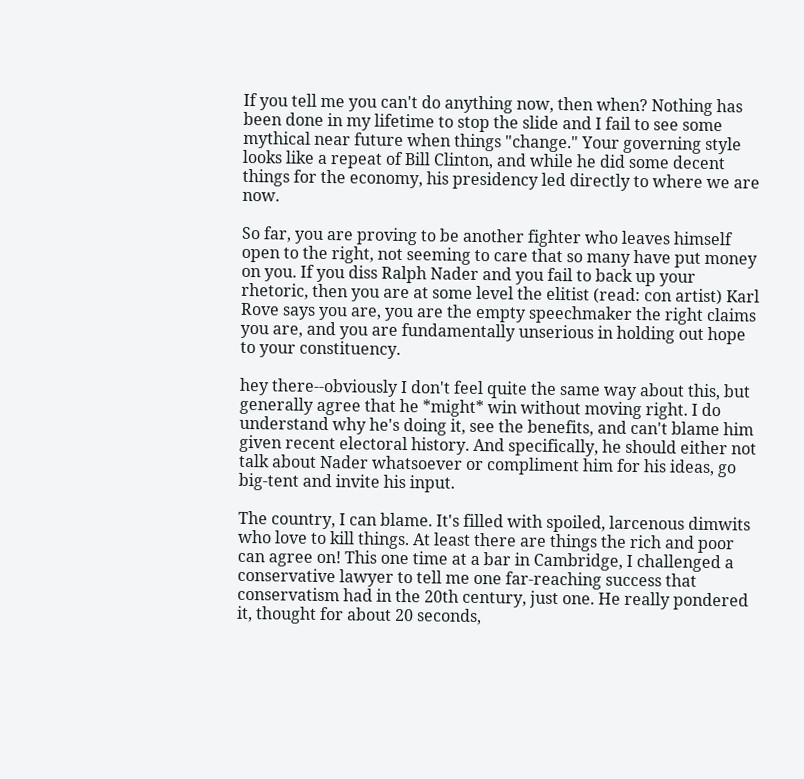If you tell me you can't do anything now, then when? Nothing has been done in my lifetime to stop the slide and I fail to see some mythical near future when things "change." Your governing style looks like a repeat of Bill Clinton, and while he did some decent things for the economy, his presidency led directly to where we are now.

So far, you are proving to be another fighter who leaves himself open to the right, not seeming to care that so many have put money on you. If you diss Ralph Nader and you fail to back up your rhetoric, then you are at some level the elitist (read: con artist) Karl Rove says you are, you are the empty speechmaker the right claims you are, and you are fundamentally unserious in holding out hope to your constituency.

hey there--obviously I don't feel quite the same way about this, but generally agree that he *might* win without moving right. I do understand why he's doing it, see the benefits, and can't blame him given recent electoral history. And specifically, he should either not talk about Nader whatsoever or compliment him for his ideas, go big-tent and invite his input.

The country, I can blame. It's filled with spoiled, larcenous dimwits who love to kill things. At least there are things the rich and poor can agree on! This one time at a bar in Cambridge, I challenged a conservative lawyer to tell me one far-reaching success that conservatism had in the 20th century, just one. He really pondered it, thought for about 20 seconds,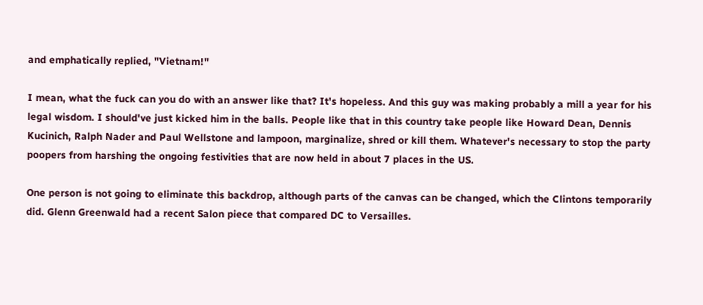and emphatically replied, "Vietnam!"

I mean, what the fuck can you do with an answer like that? It's hopeless. And this guy was making probably a mill a year for his legal wisdom. I should've just kicked him in the balls. People like that in this country take people like Howard Dean, Dennis Kucinich, Ralph Nader and Paul Wellstone and lampoon, marginalize, shred or kill them. Whatever's necessary to stop the party poopers from harshing the ongoing festivities that are now held in about 7 places in the US.

One person is not going to eliminate this backdrop, although parts of the canvas can be changed, which the Clintons temporarily did. Glenn Greenwald had a recent Salon piece that compared DC to Versailles.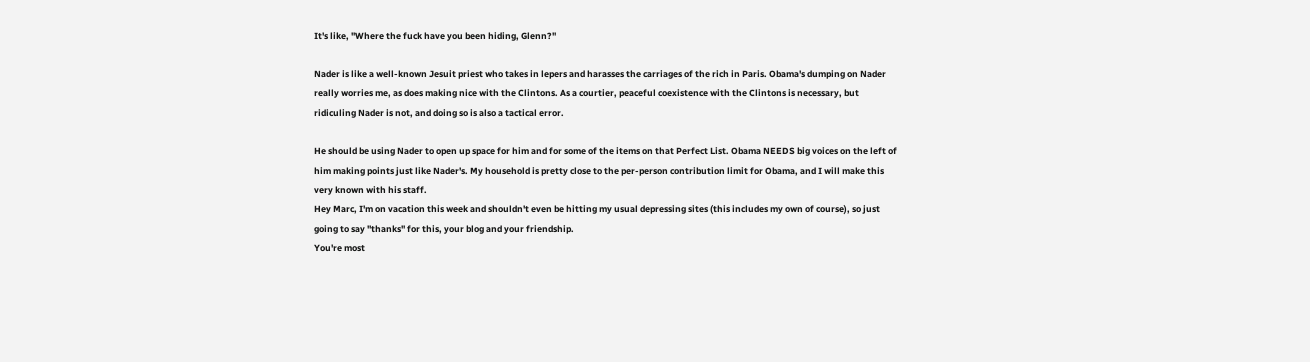It's like, "Where the fuck have you been hiding, Glenn?"

Nader is like a well-known Jesuit priest who takes in lepers and harasses the carriages of the rich in Paris. Obama's dumping on Nader really worries me, as does making nice with the Clintons. As a courtier, peaceful coexistence with the Clintons is necessary, but ridiculing Nader is not, and doing so is also a tactical error.

He should be using Nader to open up space for him and for some of the items on that Perfect List. Obama NEEDS big voices on the left of him making points just like Nader's. My household is pretty close to the per-person contribution limit for Obama, and I will make this very known with his staff.
Hey Marc, I'm on vacation this week and shouldn't even be hitting my usual depressing sites (this includes my own of course), so just going to say "thanks" for this, your blog and your friendship.
You're most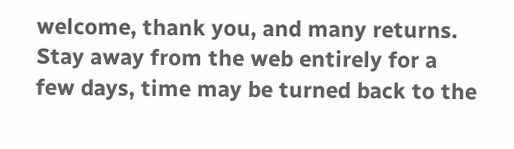welcome, thank you, and many returns. Stay away from the web entirely for a few days, time may be turned back to the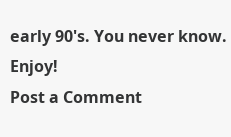early 90's. You never know. Enjoy!
Post a Comment